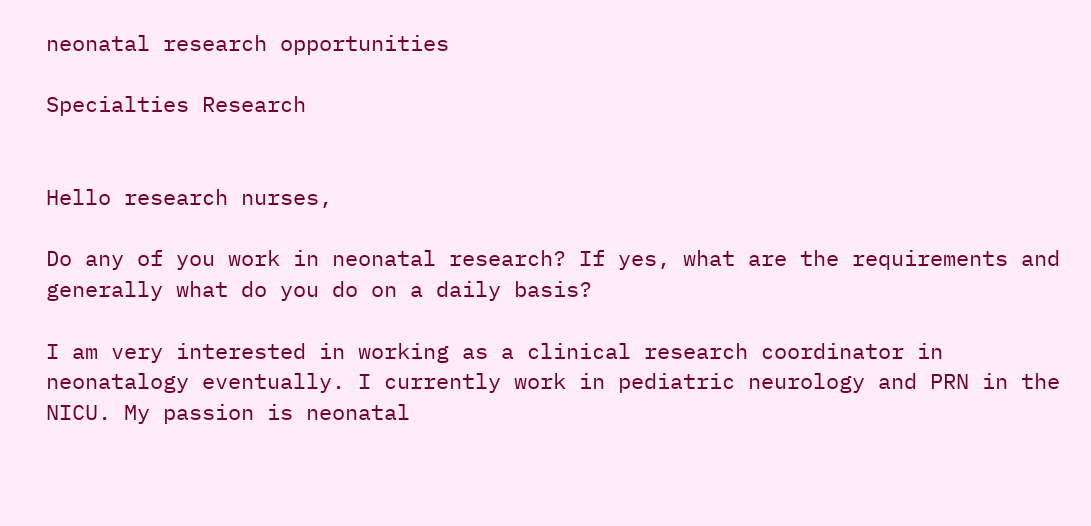neonatal research opportunities

Specialties Research


Hello research nurses,

Do any of you work in neonatal research? If yes, what are the requirements and generally what do you do on a daily basis?

I am very interested in working as a clinical research coordinator in neonatalogy eventually. I currently work in pediatric neurology and PRN in the NICU. My passion is neonatal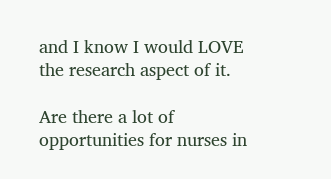and I know I would LOVE the research aspect of it.

Are there a lot of opportunities for nurses in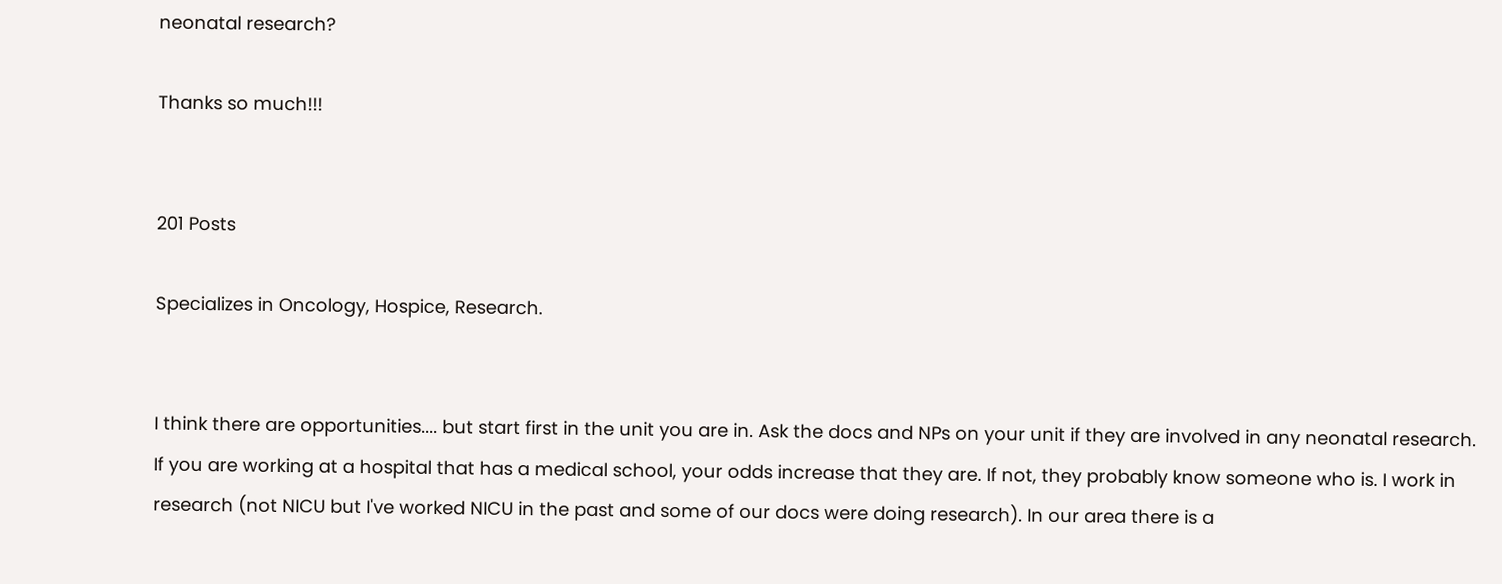neonatal research?

Thanks so much!!!


201 Posts

Specializes in Oncology, Hospice, Research.


I think there are opportunities.... but start first in the unit you are in. Ask the docs and NPs on your unit if they are involved in any neonatal research. If you are working at a hospital that has a medical school, your odds increase that they are. If not, they probably know someone who is. I work in research (not NICU but I've worked NICU in the past and some of our docs were doing research). In our area there is a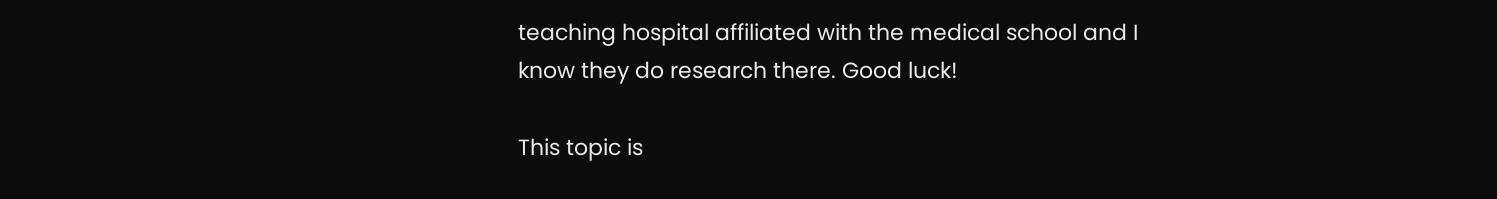teaching hospital affiliated with the medical school and I know they do research there. Good luck!

This topic is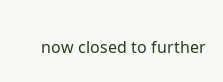now closed to further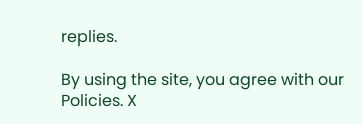replies.

By using the site, you agree with our Policies. X